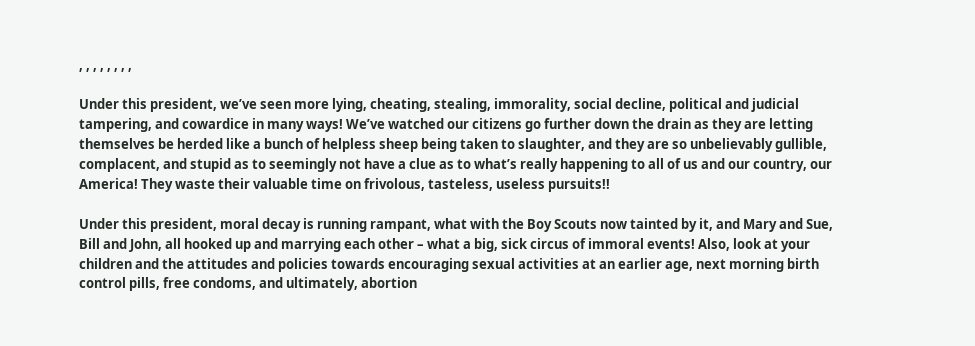, , , , , , , ,

Under this president, we’ve seen more lying, cheating, stealing, immorality, social decline, political and judicial tampering, and cowardice in many ways! We’ve watched our citizens go further down the drain as they are letting themselves be herded like a bunch of helpless sheep being taken to slaughter, and they are so unbelievably gullible, complacent, and stupid as to seemingly not have a clue as to what’s really happening to all of us and our country, our America! They waste their valuable time on frivolous, tasteless, useless pursuits!!

Under this president, moral decay is running rampant, what with the Boy Scouts now tainted by it, and Mary and Sue, Bill and John, all hooked up and marrying each other – what a big, sick circus of immoral events! Also, look at your children and the attitudes and policies towards encouraging sexual activities at an earlier age, next morning birth control pills, free condoms, and ultimately, abortion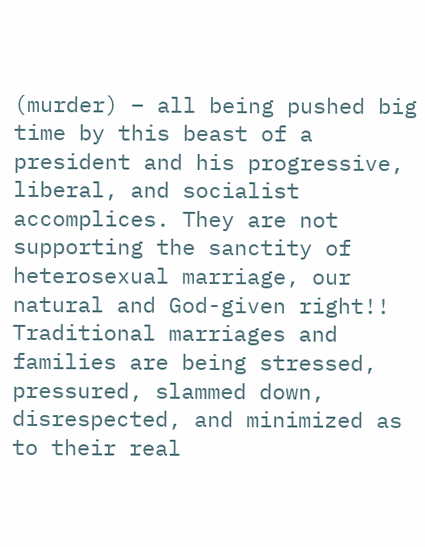(murder) – all being pushed big time by this beast of a president and his progressive, liberal, and socialist accomplices. They are not supporting the sanctity of heterosexual marriage, our natural and God-given right!! Traditional marriages and families are being stressed, pressured, slammed down, disrespected, and minimized as to their real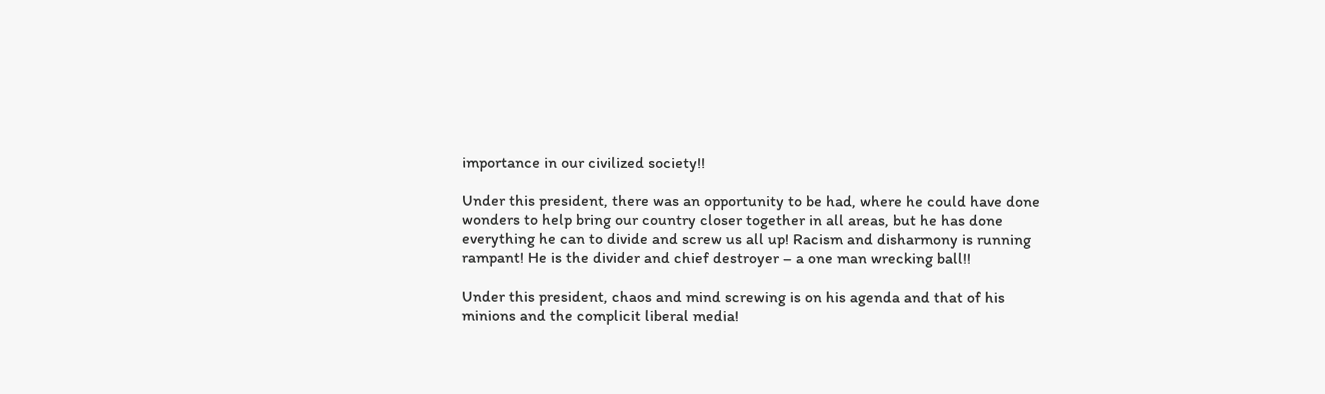importance in our civilized society!!

Under this president, there was an opportunity to be had, where he could have done wonders to help bring our country closer together in all areas, but he has done everything he can to divide and screw us all up! Racism and disharmony is running rampant! He is the divider and chief destroyer – a one man wrecking ball!!

Under this president, chaos and mind screwing is on his agenda and that of his minions and the complicit liberal media!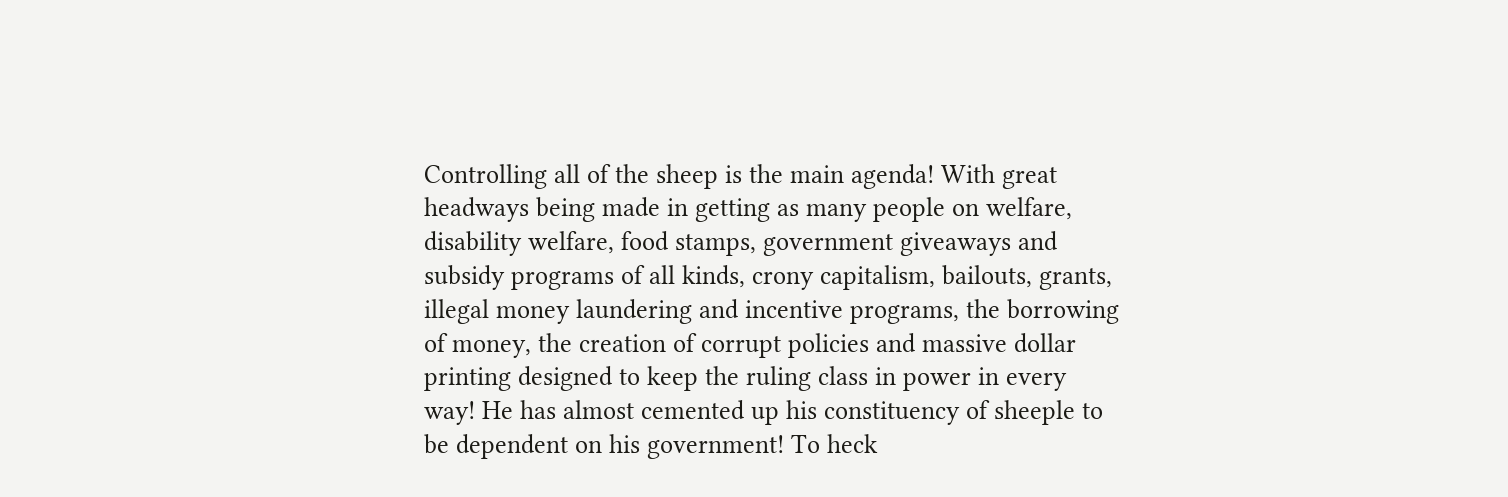Controlling all of the sheep is the main agenda! With great headways being made in getting as many people on welfare, disability welfare, food stamps, government giveaways and subsidy programs of all kinds, crony capitalism, bailouts, grants, illegal money laundering and incentive programs, the borrowing of money, the creation of corrupt policies and massive dollar printing designed to keep the ruling class in power in every way! He has almost cemented up his constituency of sheeple to be dependent on his government! To heck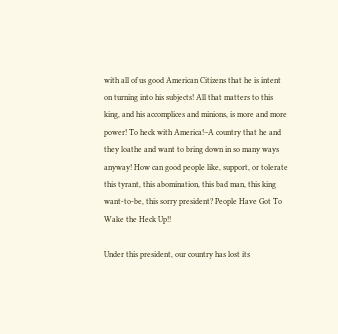with all of us good American Citizens that he is intent on turning into his subjects! All that matters to this king, and his accomplices and minions, is more and more power! To heck with America!–A country that he and they loathe and want to bring down in so many ways anyway! How can good people like, support, or tolerate this tyrant, this abomination, this bad man, this king want-to-be, this sorry president? People Have Got To Wake the Heck Up!!

Under this president, our country has lost its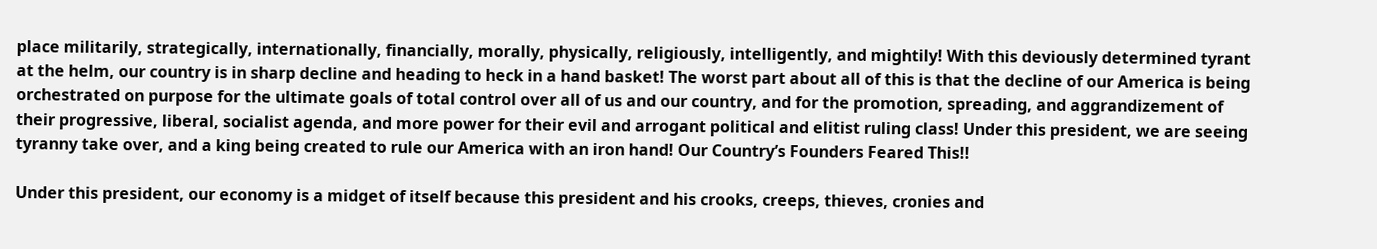place militarily, strategically, internationally, financially, morally, physically, religiously, intelligently, and mightily! With this deviously determined tyrant at the helm, our country is in sharp decline and heading to heck in a hand basket! The worst part about all of this is that the decline of our America is being orchestrated on purpose for the ultimate goals of total control over all of us and our country, and for the promotion, spreading, and aggrandizement of their progressive, liberal, socialist agenda, and more power for their evil and arrogant political and elitist ruling class! Under this president, we are seeing tyranny take over, and a king being created to rule our America with an iron hand! Our Country’s Founders Feared This!!

Under this president, our economy is a midget of itself because this president and his crooks, creeps, thieves, cronies and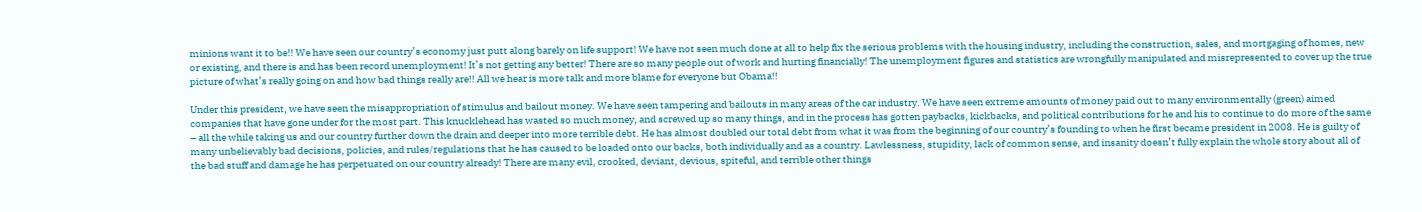minions want it to be!! We have seen our country’s economy just putt along barely on life support! We have not seen much done at all to help fix the serious problems with the housing industry, including the construction, sales, and mortgaging of homes, new or existing, and there is and has been record unemployment! It’s not getting any better! There are so many people out of work and hurting financially! The unemployment figures and statistics are wrongfully manipulated and misrepresented to cover up the true picture of what’s really going on and how bad things really are!! All we hear is more talk and more blame for everyone but Obama!!

Under this president, we have seen the misappropriation of stimulus and bailout money. We have seen tampering and bailouts in many areas of the car industry. We have seen extreme amounts of money paid out to many environmentally (green) aimed companies that have gone under for the most part. This knucklehead has wasted so much money, and screwed up so many things, and in the process has gotten paybacks, kickbacks, and political contributions for he and his to continue to do more of the same – all the while taking us and our country further down the drain and deeper into more terrible debt. He has almost doubled our total debt from what it was from the beginning of our country’s founding to when he first became president in 2008. He is guilty of many unbelievably bad decisions, policies, and rules/regulations that he has caused to be loaded onto our backs, both individually and as a country. Lawlessness, stupidity, lack of common sense, and insanity doesn’t fully explain the whole story about all of the bad stuff and damage he has perpetuated on our country already! There are many evil, crooked, deviant, devious, spiteful, and terrible other things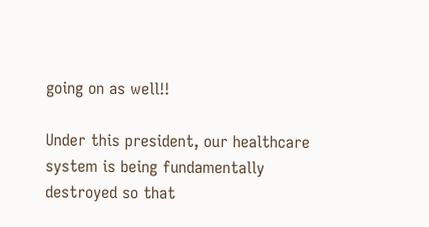going on as well!!

Under this president, our healthcare system is being fundamentally destroyed so that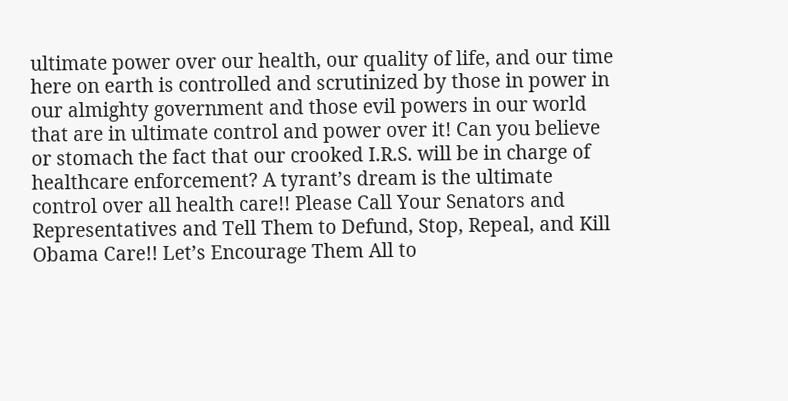ultimate power over our health, our quality of life, and our time here on earth is controlled and scrutinized by those in power in our almighty government and those evil powers in our world that are in ultimate control and power over it! Can you believe or stomach the fact that our crooked I.R.S. will be in charge of healthcare enforcement? A tyrant’s dream is the ultimate control over all health care!! Please Call Your Senators and Representatives and Tell Them to Defund, Stop, Repeal, and Kill Obama Care!! Let’s Encourage Them All to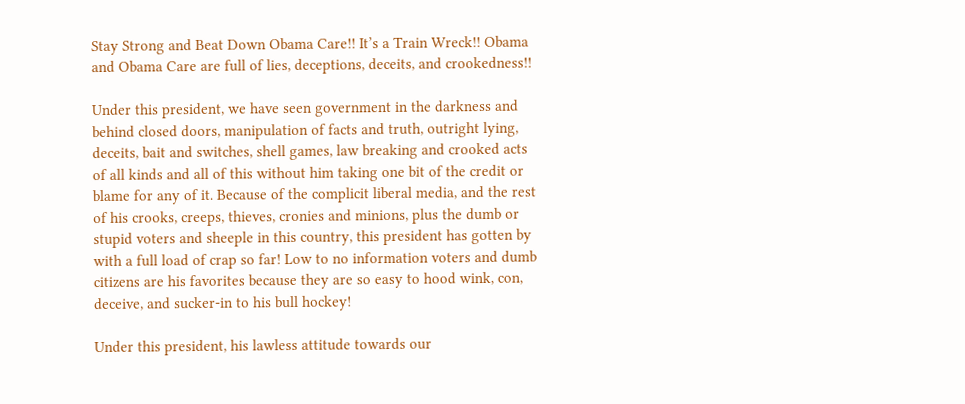Stay Strong and Beat Down Obama Care!! It’s a Train Wreck!! Obama and Obama Care are full of lies, deceptions, deceits, and crookedness!!

Under this president, we have seen government in the darkness and behind closed doors, manipulation of facts and truth, outright lying, deceits, bait and switches, shell games, law breaking and crooked acts of all kinds and all of this without him taking one bit of the credit or blame for any of it. Because of the complicit liberal media, and the rest of his crooks, creeps, thieves, cronies and minions, plus the dumb or stupid voters and sheeple in this country, this president has gotten by with a full load of crap so far! Low to no information voters and dumb citizens are his favorites because they are so easy to hood wink, con, deceive, and sucker-in to his bull hockey!

Under this president, his lawless attitude towards our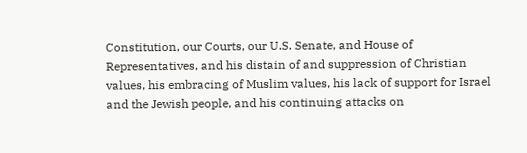Constitution, our Courts, our U.S. Senate, and House of Representatives, and his distain of and suppression of Christian values, his embracing of Muslim values, his lack of support for Israel and the Jewish people, and his continuing attacks on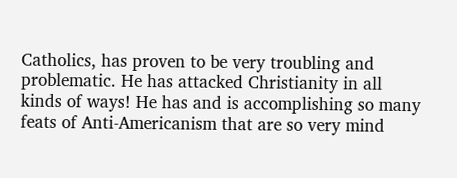Catholics, has proven to be very troubling and problematic. He has attacked Christianity in all kinds of ways! He has and is accomplishing so many feats of Anti-Americanism that are so very mind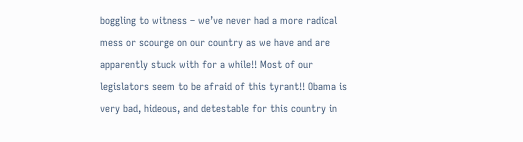boggling to witness – we’ve never had a more radical mess or scourge on our country as we have and are apparently stuck with for a while!! Most of our legislators seem to be afraid of this tyrant!! Obama is very bad, hideous, and detestable for this country in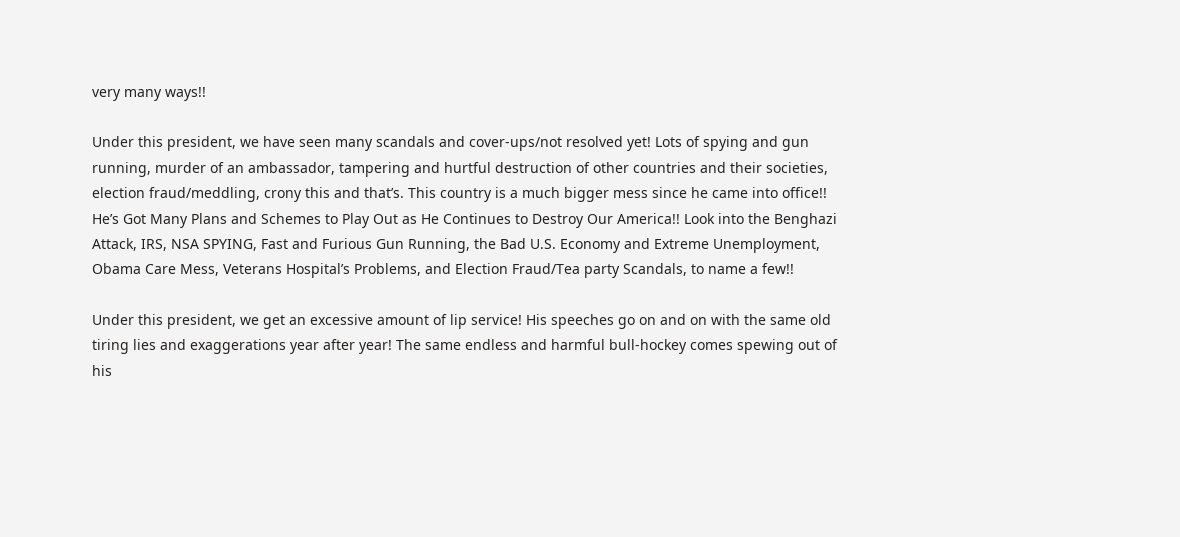very many ways!!

Under this president, we have seen many scandals and cover-ups/not resolved yet! Lots of spying and gun running, murder of an ambassador, tampering and hurtful destruction of other countries and their societies, election fraud/meddling, crony this and that’s. This country is a much bigger mess since he came into office!! He’s Got Many Plans and Schemes to Play Out as He Continues to Destroy Our America!! Look into the Benghazi Attack, IRS, NSA SPYING, Fast and Furious Gun Running, the Bad U.S. Economy and Extreme Unemployment, Obama Care Mess, Veterans Hospital’s Problems, and Election Fraud/Tea party Scandals, to name a few!!

Under this president, we get an excessive amount of lip service! His speeches go on and on with the same old tiring lies and exaggerations year after year! The same endless and harmful bull-hockey comes spewing out of his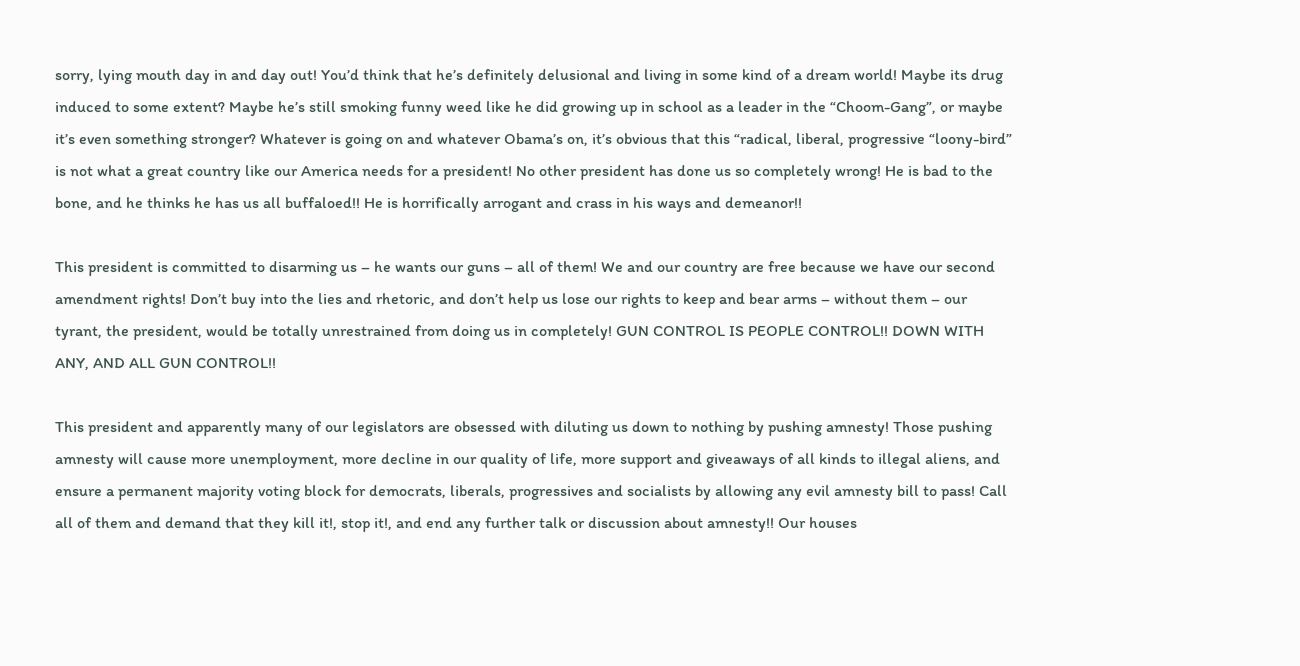sorry, lying mouth day in and day out! You’d think that he’s definitely delusional and living in some kind of a dream world! Maybe its drug induced to some extent? Maybe he’s still smoking funny weed like he did growing up in school as a leader in the “Choom-Gang”, or maybe it’s even something stronger? Whatever is going on and whatever Obama’s on, it’s obvious that this “radical, liberal, progressive “loony-bird” is not what a great country like our America needs for a president! No other president has done us so completely wrong! He is bad to the bone, and he thinks he has us all buffaloed!! He is horrifically arrogant and crass in his ways and demeanor!!

This president is committed to disarming us – he wants our guns – all of them! We and our country are free because we have our second amendment rights! Don’t buy into the lies and rhetoric, and don’t help us lose our rights to keep and bear arms – without them – our tyrant, the president, would be totally unrestrained from doing us in completely! GUN CONTROL IS PEOPLE CONTROL!! DOWN WITH ANY, AND ALL GUN CONTROL!!

This president and apparently many of our legislators are obsessed with diluting us down to nothing by pushing amnesty! Those pushing amnesty will cause more unemployment, more decline in our quality of life, more support and giveaways of all kinds to illegal aliens, and ensure a permanent majority voting block for democrats, liberals, progressives and socialists by allowing any evil amnesty bill to pass! Call all of them and demand that they kill it!, stop it!, and end any further talk or discussion about amnesty!! Our houses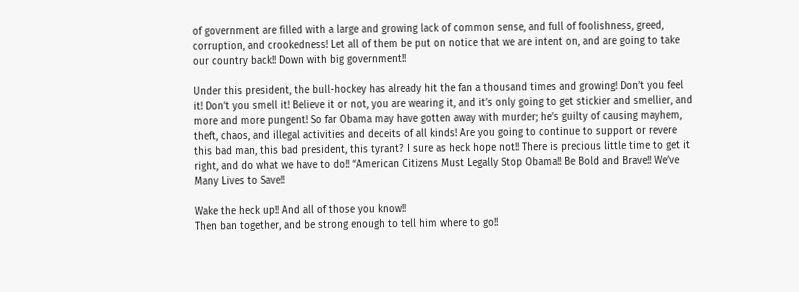of government are filled with a large and growing lack of common sense, and full of foolishness, greed, corruption, and crookedness! Let all of them be put on notice that we are intent on, and are going to take our country back!! Down with big government!!

Under this president, the bull-hockey has already hit the fan a thousand times and growing! Don’t you feel it! Don’t you smell it! Believe it or not, you are wearing it, and it’s only going to get stickier and smellier, and more and more pungent! So far Obama may have gotten away with murder; he’s guilty of causing mayhem, theft, chaos, and illegal activities and deceits of all kinds! Are you going to continue to support or revere this bad man, this bad president, this tyrant? I sure as heck hope not!! There is precious little time to get it right, and do what we have to do!! “American Citizens Must Legally Stop Obama!! Be Bold and Brave!! We’ve Many Lives to Save!!

Wake the heck up!! And all of those you know!!
Then ban together, and be strong enough to tell him where to go!!